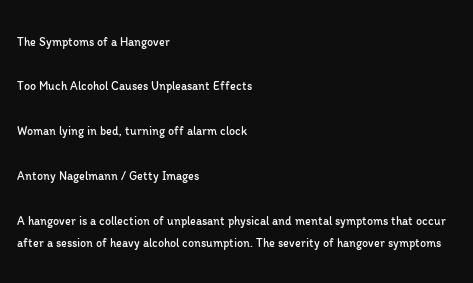The Symptoms of a Hangover

Too Much Alcohol Causes Unpleasant Effects

Woman lying in bed, turning off alarm clock

Antony Nagelmann / Getty Images

A hangover is a collection of unpleasant physical and mental symptoms that occur after a session of heavy alcohol consumption. The severity of hangover symptoms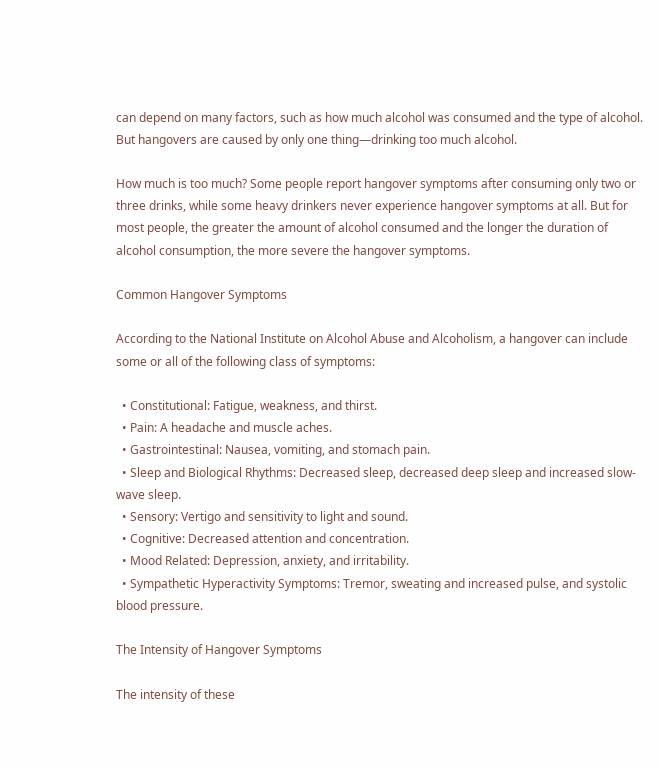can depend on many factors, such as how much alcohol was consumed and the type of alcohol. But hangovers are caused by only one thing—drinking too much alcohol.

How much is too much? Some people report hangover symptoms after consuming only two or three drinks, while some heavy drinkers never experience hangover symptoms at all. But for most people, the greater the amount of alcohol consumed and the longer the duration of alcohol consumption, the more severe the hangover symptoms.

Common Hangover Symptoms

According to the National Institute on Alcohol Abuse and Alcoholism, a hangover can include some or all of the following class of symptoms:

  • Constitutional: Fatigue, weakness, and thirst.
  • Pain: A headache and muscle aches.
  • Gastrointestinal: Nausea, vomiting, and stomach pain.
  • Sleep and Biological Rhythms: Decreased sleep, decreased deep sleep and increased slow-wave sleep.
  • Sensory: Vertigo and sensitivity to light and sound.
  • Cognitive: Decreased attention and concentration.
  • Mood Related: Depression, anxiety, and irritability.
  • Sympathetic Hyperactivity Symptoms: Tremor, sweating and increased pulse, and systolic blood pressure.

The Intensity of Hangover Symptoms

The intensity of these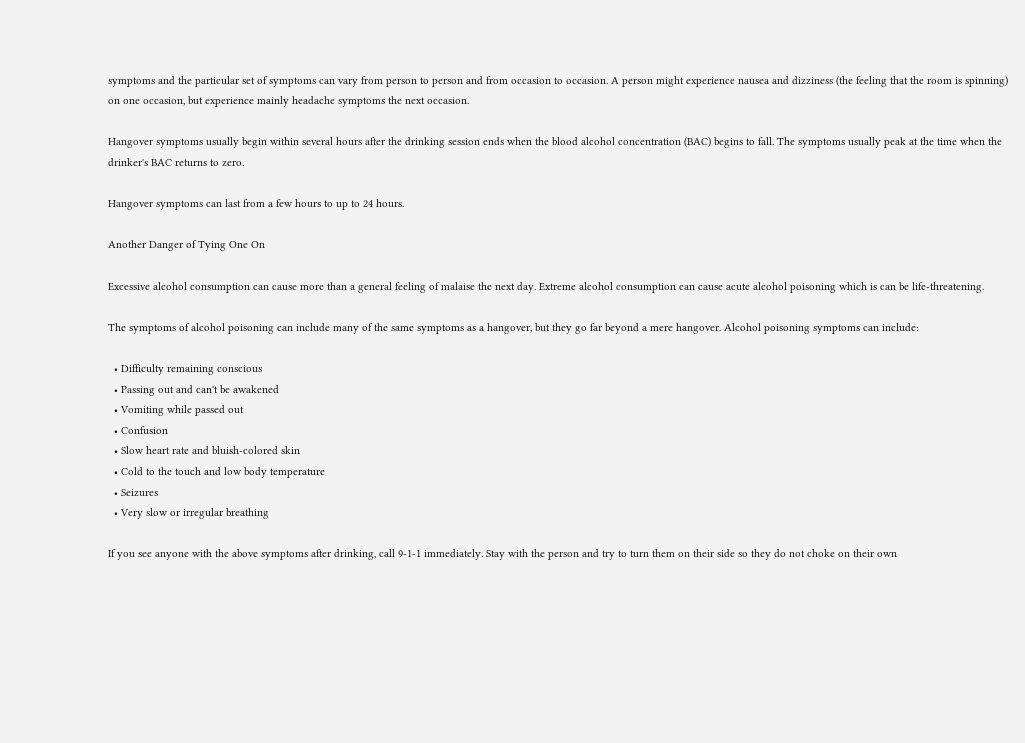symptoms and the particular set of symptoms can vary from person to person and from occasion to occasion. A person might experience nausea and dizziness (the feeling that the room is spinning) on one occasion, but experience mainly headache symptoms the next occasion.

Hangover symptoms usually begin within several hours after the drinking session ends when the blood alcohol concentration (BAC) begins to fall. The symptoms usually peak at the time when the drinker's BAC returns to zero.

Hangover symptoms can last from a few hours to up to 24 hours.

Another Danger of Tying One On

Excessive alcohol consumption can cause more than a general feeling of malaise the next day. Extreme alcohol consumption can cause acute alcohol poisoning which is can be life-threatening.

The symptoms of alcohol poisoning can include many of the same symptoms as a hangover, but they go far beyond a mere hangover. Alcohol poisoning symptoms can include:

  • Difficulty remaining conscious
  • Passing out and can't be awakened
  • Vomiting while passed out
  • Confusion
  • Slow heart rate and bluish-colored skin
  • Cold to the touch and low body temperature
  • Seizures
  • Very slow or irregular breathing

If you see anyone with the above symptoms after drinking, call 9-1-1 immediately. Stay with the person and try to turn them on their side so they do not choke on their own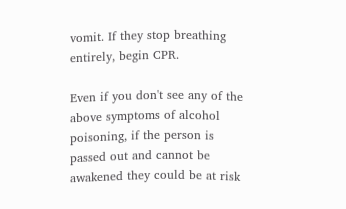vomit. If they stop breathing entirely, begin CPR.

Even if you don't see any of the above symptoms of alcohol poisoning, if the person is passed out and cannot be awakened they could be at risk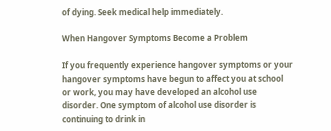of dying. Seek medical help immediately.

When Hangover Symptoms Become a Problem

If you frequently experience hangover symptoms or your hangover symptoms have begun to affect you at school or work, you may have developed an alcohol use disorder. One symptom of alcohol use disorder is continuing to drink in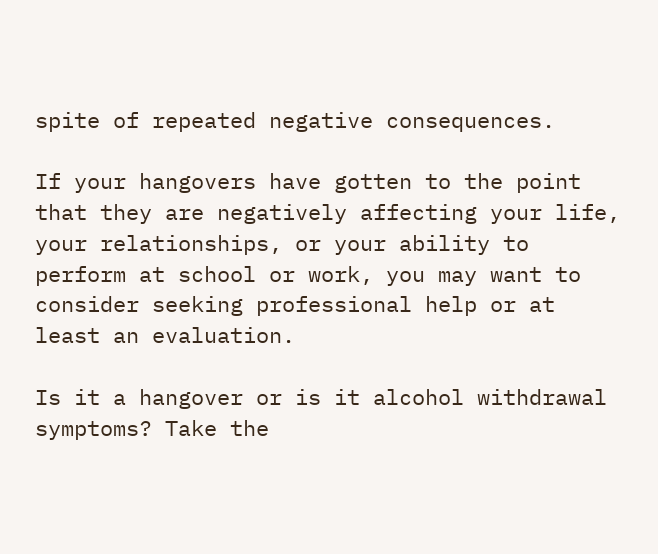spite of repeated negative consequences.

If your hangovers have gotten to the point that they are negatively affecting your life, your relationships, or your ability to perform at school or work, you may want to consider seeking professional help or at least an evaluation.

Is it a hangover or is it alcohol withdrawal symptoms? Take the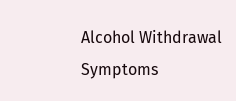Alcohol Withdrawal Symptoms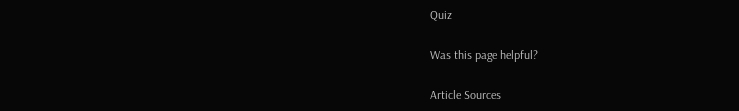Quiz

Was this page helpful?

Article Sources